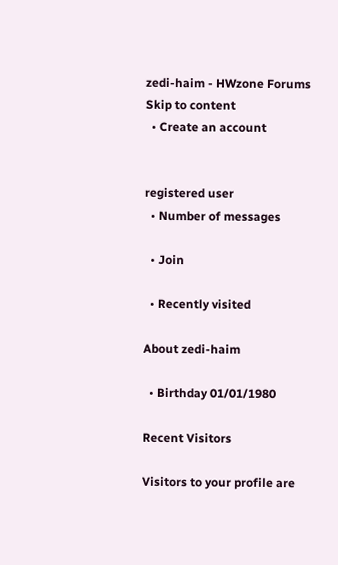zedi-haim - HWzone Forums
Skip to content
  • Create an account


registered user
  • Number of messages

  • Join

  • Recently visited

About zedi-haim

  • Birthday 01/01/1980

Recent Visitors

Visitors to your profile are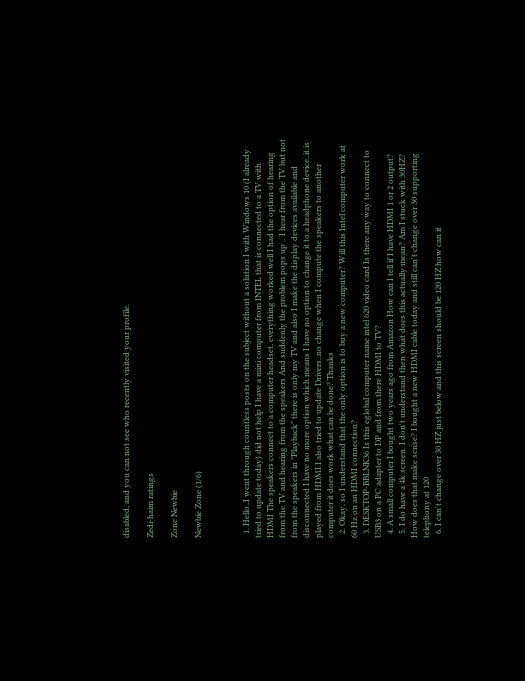disabled, and you can not see who recently visited your profile.

Zedi-haim ratings

Zone Newbie

Newbie Zone (1/6)



  1. Hello..I went through countless posts on the subject without a solution I with Windows 10 (I already tried to update today) did not help I have a mini computer from INTEL that is connected to a TV with HDMI The speakers connect to a computer headset, everything worked well I had the option of hearing from the TV and hearing from the speakers And suddenly the problem pops up .. I hear from the TV but not from the speakers in "Playback" there is only my TV and also I make the display devices available and disconnected I have no more option which means I have no option to change it to a headphone device..it is played from HDMI I also tried to update Drivers..no change when I compute the speakers to another computer it does work what can be done? Thanks
  2. Okay, so I understand that the only option is to buy a new computer? Will this Intel computer work at 60 Hz on an HDMI connection?
  3. DESKTOP-BBLNK36 Is this eglobal computer name intel 620 video card Is there any way to connect to USB3 on a PC adapter to DP and from there HDMI to TV?
  4. A small computer I bought two years ago from Amazon How can I tell if I have HDMI 1 or 2 output?
  5. I do have a 4k screen. I don't understand then what does this actually mean? Am I stuck with 30HZ? How does that make sense? I bought a new HDMI cable today and still can't change over 30 supporting telephony at 120
  6. I can't change over 30 HZ just below and this screen should be 120 HZ how can it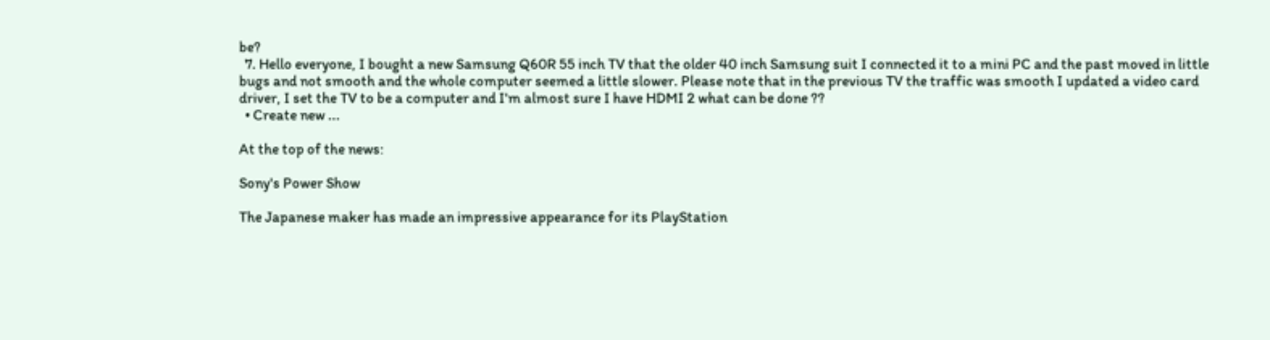be?
  7. Hello everyone, I bought a new Samsung Q60R 55 inch TV that the older 40 inch Samsung suit I connected it to a mini PC and the past moved in little bugs and not smooth and the whole computer seemed a little slower. Please note that in the previous TV the traffic was smooth I updated a video card driver, I set the TV to be a computer and I'm almost sure I have HDMI 2 what can be done ??
  • Create new ...

At the top of the news:

Sony's Power Show

The Japanese maker has made an impressive appearance for its PlayStation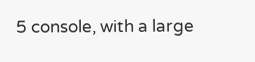5 console, with a large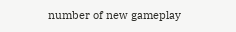number of new gameplay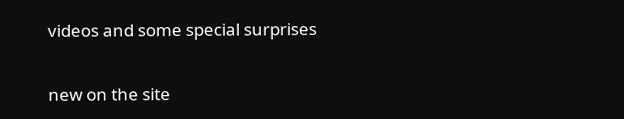videos and some special surprises

new on the site